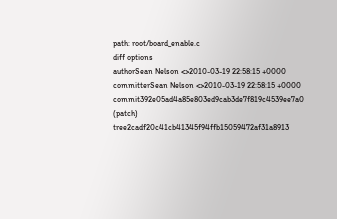path: root/board_enable.c
diff options
authorSean Nelson <>2010-03-19 22:58:15 +0000
committerSean Nelson <>2010-03-19 22:58:15 +0000
commit392e05ad4a85e803ed9cab3de7f819c4539ee7a0 (patch)
tree2cadf20c41cb41345f94ffb15059472af31a8913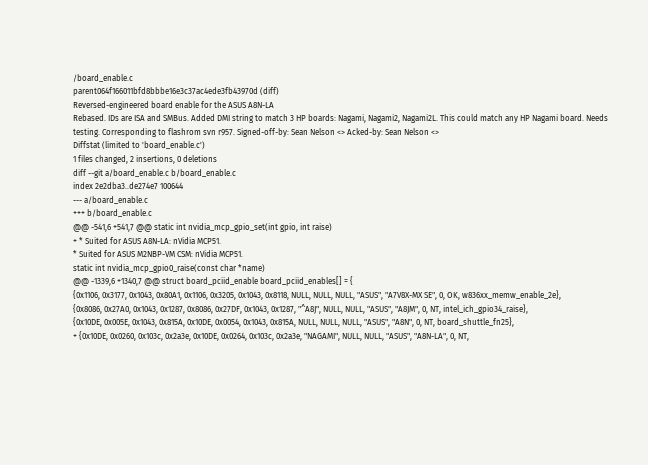/board_enable.c
parent064f166011bfd8bbbe16e3c37ac4ede3fb43970d (diff)
Reversed-engineered board enable for the ASUS A8N-LA
Rebased. IDs are ISA and SMBus. Added DMI string to match 3 HP boards: Nagami, Nagami2, Nagami2L. This could match any HP Nagami board. Needs testing. Corresponding to flashrom svn r957. Signed-off-by: Sean Nelson <> Acked-by: Sean Nelson <>
Diffstat (limited to 'board_enable.c')
1 files changed, 2 insertions, 0 deletions
diff --git a/board_enable.c b/board_enable.c
index 2e2dba3..de274e7 100644
--- a/board_enable.c
+++ b/board_enable.c
@@ -541,6 +541,7 @@ static int nvidia_mcp_gpio_set(int gpio, int raise)
+ * Suited for ASUS A8N-LA: nVidia MCP51.
* Suited for ASUS M2NBP-VM CSM: nVidia MCP51.
static int nvidia_mcp_gpio0_raise(const char *name)
@@ -1339,6 +1340,7 @@ struct board_pciid_enable board_pciid_enables[] = {
{0x1106, 0x3177, 0x1043, 0x80A1, 0x1106, 0x3205, 0x1043, 0x8118, NULL, NULL, NULL, "ASUS", "A7V8X-MX SE", 0, OK, w836xx_memw_enable_2e},
{0x8086, 0x27A0, 0x1043, 0x1287, 0x8086, 0x27DF, 0x1043, 0x1287, "^A8J", NULL, NULL, "ASUS", "A8JM", 0, NT, intel_ich_gpio34_raise},
{0x10DE, 0x005E, 0x1043, 0x815A, 0x10DE, 0x0054, 0x1043, 0x815A, NULL, NULL, NULL, "ASUS", "A8N", 0, NT, board_shuttle_fn25},
+ {0x10DE, 0x0260, 0x103c, 0x2a3e, 0x10DE, 0x0264, 0x103c, 0x2a3e, "NAGAMI", NULL, NULL, "ASUS", "A8N-LA", 0, NT,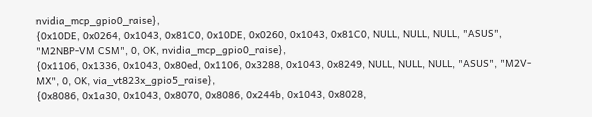nvidia_mcp_gpio0_raise},
{0x10DE, 0x0264, 0x1043, 0x81C0, 0x10DE, 0x0260, 0x1043, 0x81C0, NULL, NULL, NULL, "ASUS", "M2NBP-VM CSM", 0, OK, nvidia_mcp_gpio0_raise},
{0x1106, 0x1336, 0x1043, 0x80ed, 0x1106, 0x3288, 0x1043, 0x8249, NULL, NULL, NULL, "ASUS", "M2V-MX", 0, OK, via_vt823x_gpio5_raise},
{0x8086, 0x1a30, 0x1043, 0x8070, 0x8086, 0x244b, 0x1043, 0x8028,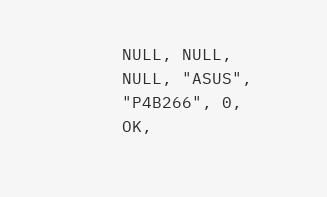NULL, NULL, NULL, "ASUS", "P4B266", 0, OK,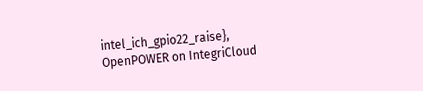intel_ich_gpio22_raise},
OpenPOWER on IntegriCloud